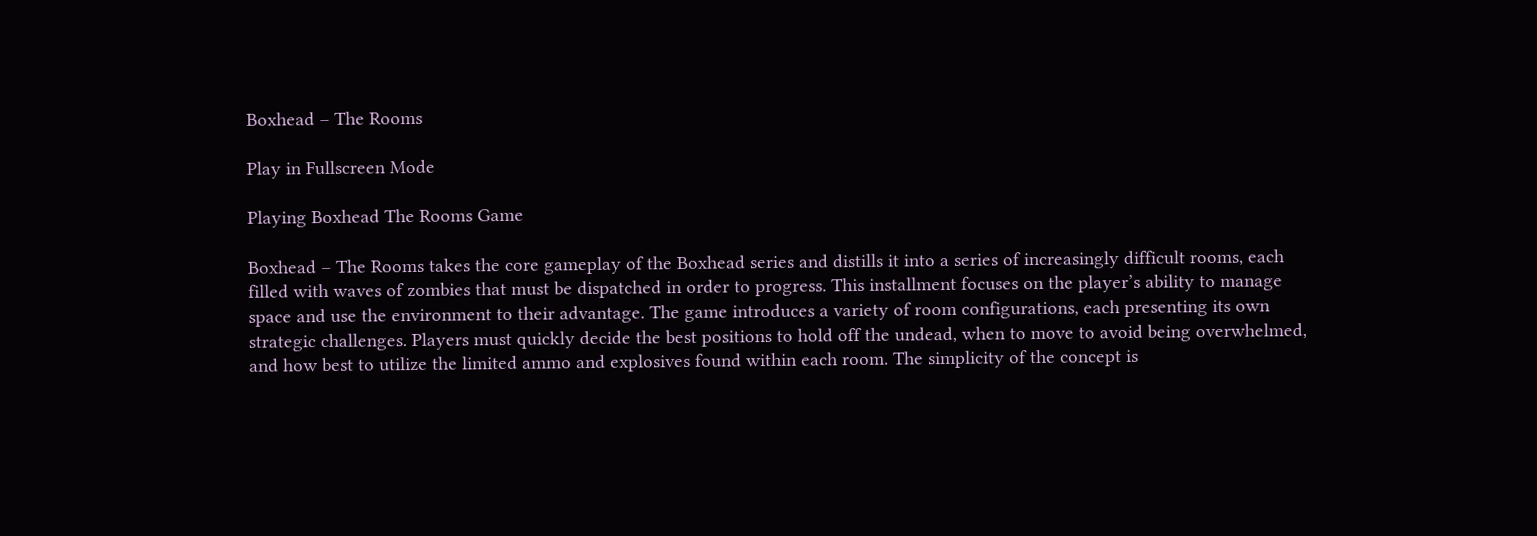Boxhead – The Rooms

Play in Fullscreen Mode

Playing Boxhead The Rooms Game

Boxhead – The Rooms takes the core gameplay of the Boxhead series and distills it into a series of increasingly difficult rooms, each filled with waves of zombies that must be dispatched in order to progress. This installment focuses on the player’s ability to manage space and use the environment to their advantage. The game introduces a variety of room configurations, each presenting its own strategic challenges. Players must quickly decide the best positions to hold off the undead, when to move to avoid being overwhelmed, and how best to utilize the limited ammo and explosives found within each room. The simplicity of the concept is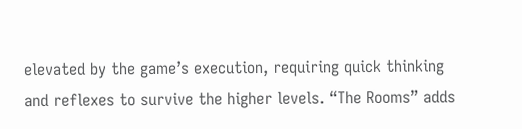elevated by the game’s execution, requiring quick thinking and reflexes to survive the higher levels. “The Rooms” adds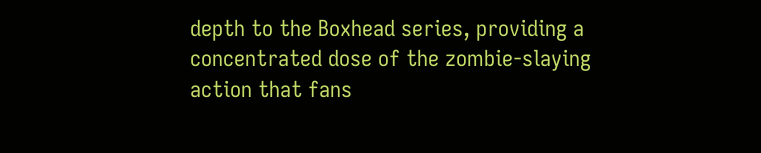depth to the Boxhead series, providing a concentrated dose of the zombie-slaying action that fans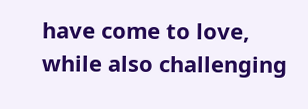have come to love, while also challenging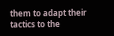them to adapt their tactics to the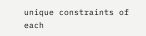unique constraints of each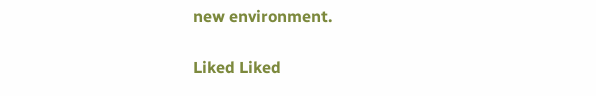new environment.

Liked Liked